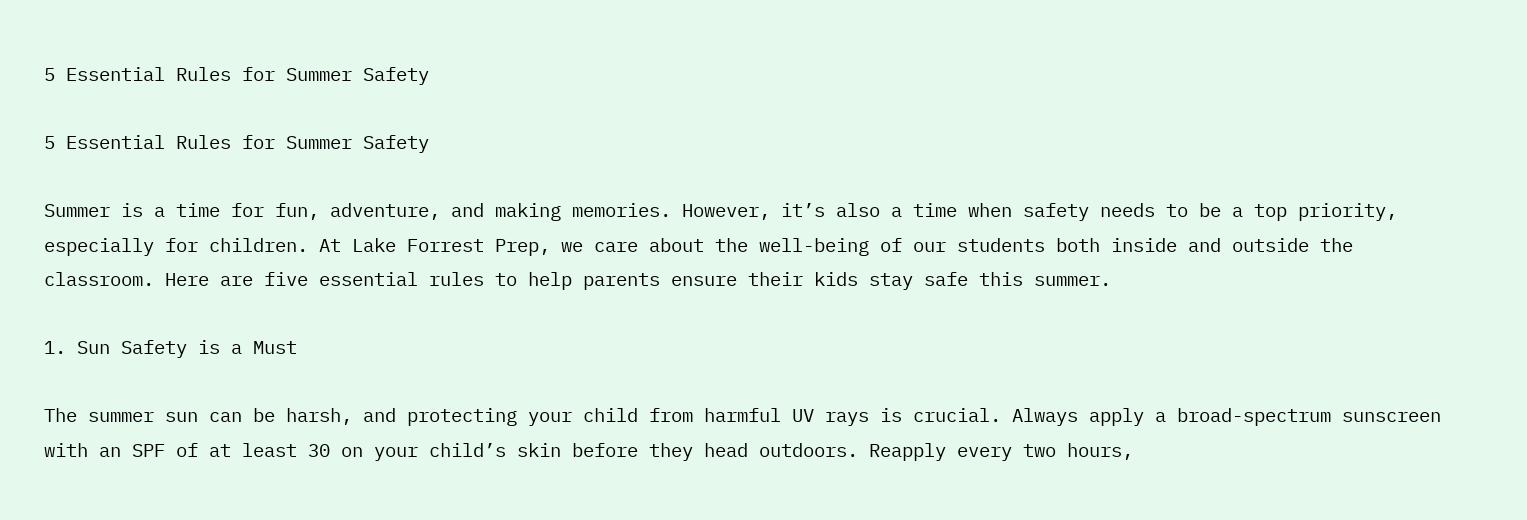5 Essential Rules for Summer Safety

5 Essential Rules for Summer Safety

Summer is a time for fun, adventure, and making memories. However, it’s also a time when safety needs to be a top priority, especially for children. At Lake Forrest Prep, we care about the well-being of our students both inside and outside the classroom. Here are five essential rules to help parents ensure their kids stay safe this summer.

1. Sun Safety is a Must

The summer sun can be harsh, and protecting your child from harmful UV rays is crucial. Always apply a broad-spectrum sunscreen with an SPF of at least 30 on your child’s skin before they head outdoors. Reapply every two hours,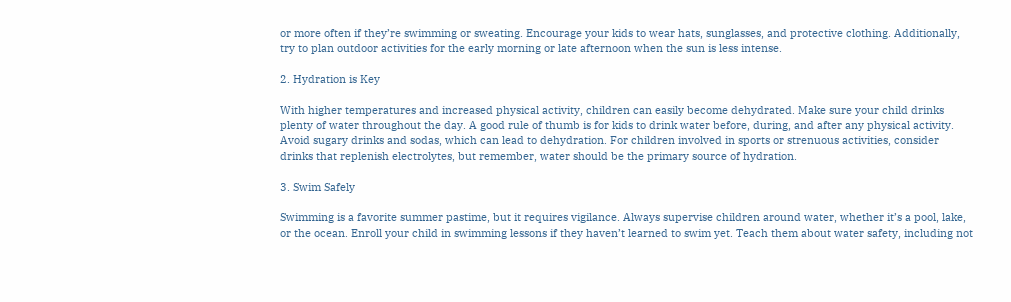or more often if they’re swimming or sweating. Encourage your kids to wear hats, sunglasses, and protective clothing. Additionally, try to plan outdoor activities for the early morning or late afternoon when the sun is less intense.

2. Hydration is Key

With higher temperatures and increased physical activity, children can easily become dehydrated. Make sure your child drinks plenty of water throughout the day. A good rule of thumb is for kids to drink water before, during, and after any physical activity. Avoid sugary drinks and sodas, which can lead to dehydration. For children involved in sports or strenuous activities, consider drinks that replenish electrolytes, but remember, water should be the primary source of hydration.

3. Swim Safely

Swimming is a favorite summer pastime, but it requires vigilance. Always supervise children around water, whether it’s a pool, lake, or the ocean. Enroll your child in swimming lessons if they haven’t learned to swim yet. Teach them about water safety, including not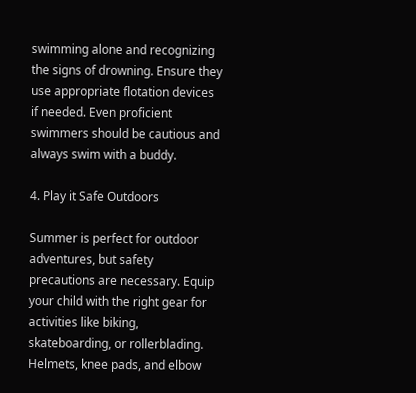swimming alone and recognizing the signs of drowning. Ensure they use appropriate flotation devices if needed. Even proficient swimmers should be cautious and always swim with a buddy.

4. Play it Safe Outdoors

Summer is perfect for outdoor adventures, but safety precautions are necessary. Equip your child with the right gear for activities like biking, skateboarding, or rollerblading. Helmets, knee pads, and elbow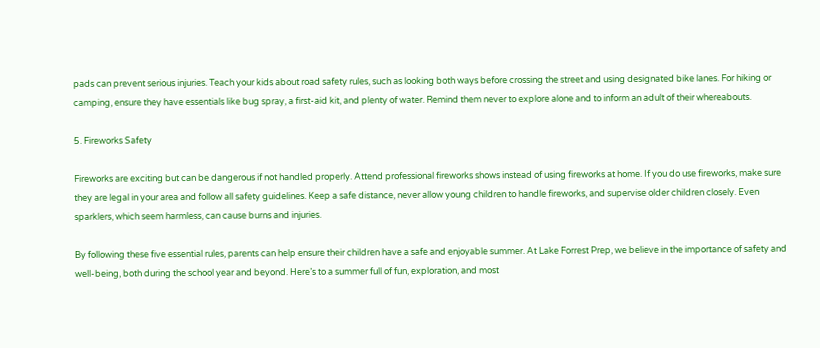pads can prevent serious injuries. Teach your kids about road safety rules, such as looking both ways before crossing the street and using designated bike lanes. For hiking or camping, ensure they have essentials like bug spray, a first-aid kit, and plenty of water. Remind them never to explore alone and to inform an adult of their whereabouts.

5. Fireworks Safety

Fireworks are exciting but can be dangerous if not handled properly. Attend professional fireworks shows instead of using fireworks at home. If you do use fireworks, make sure they are legal in your area and follow all safety guidelines. Keep a safe distance, never allow young children to handle fireworks, and supervise older children closely. Even sparklers, which seem harmless, can cause burns and injuries.

By following these five essential rules, parents can help ensure their children have a safe and enjoyable summer. At Lake Forrest Prep, we believe in the importance of safety and well-being, both during the school year and beyond. Here’s to a summer full of fun, exploration, and most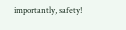importantly, safety!